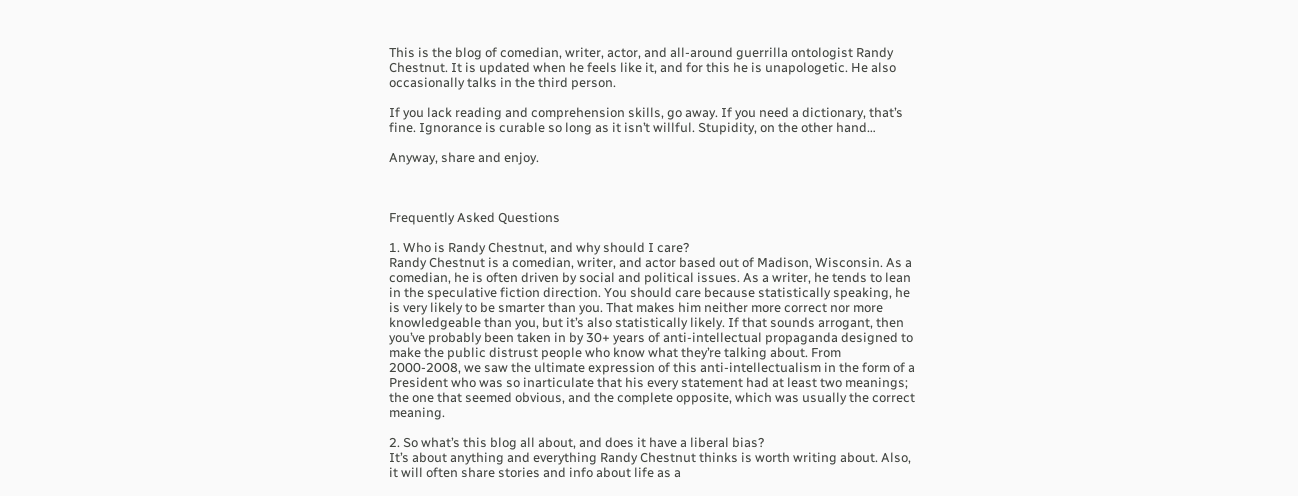This is the blog of comedian, writer, actor, and all-around guerrilla ontologist Randy Chestnut. It is updated when he feels like it, and for this he is unapologetic. He also occasionally talks in the third person.

If you lack reading and comprehension skills, go away. If you need a dictionary, that’s fine. Ignorance is curable so long as it isn’t willful. Stupidity, on the other hand…

Anyway, share and enjoy.



Frequently Asked Questions

1. Who is Randy Chestnut, and why should I care?
Randy Chestnut is a comedian, writer, and actor based out of Madison, Wisconsin. As a comedian, he is often driven by social and political issues. As a writer, he tends to lean in the speculative fiction direction. You should care because statistically speaking, he is very likely to be smarter than you. That makes him neither more correct nor more knowledgeable than you, but it’s also statistically likely. If that sounds arrogant, then you’ve probably been taken in by 30+ years of anti-intellectual propaganda designed to make the public distrust people who know what they’re talking about. From 2000-2008, we saw the ultimate expression of this anti-intellectualism in the form of a President who was so inarticulate that his every statement had at least two meanings; the one that seemed obvious, and the complete opposite, which was usually the correct meaning.

2. So what’s this blog all about, and does it have a liberal bias?
It’s about anything and everything Randy Chestnut thinks is worth writing about. Also, it will often share stories and info about life as a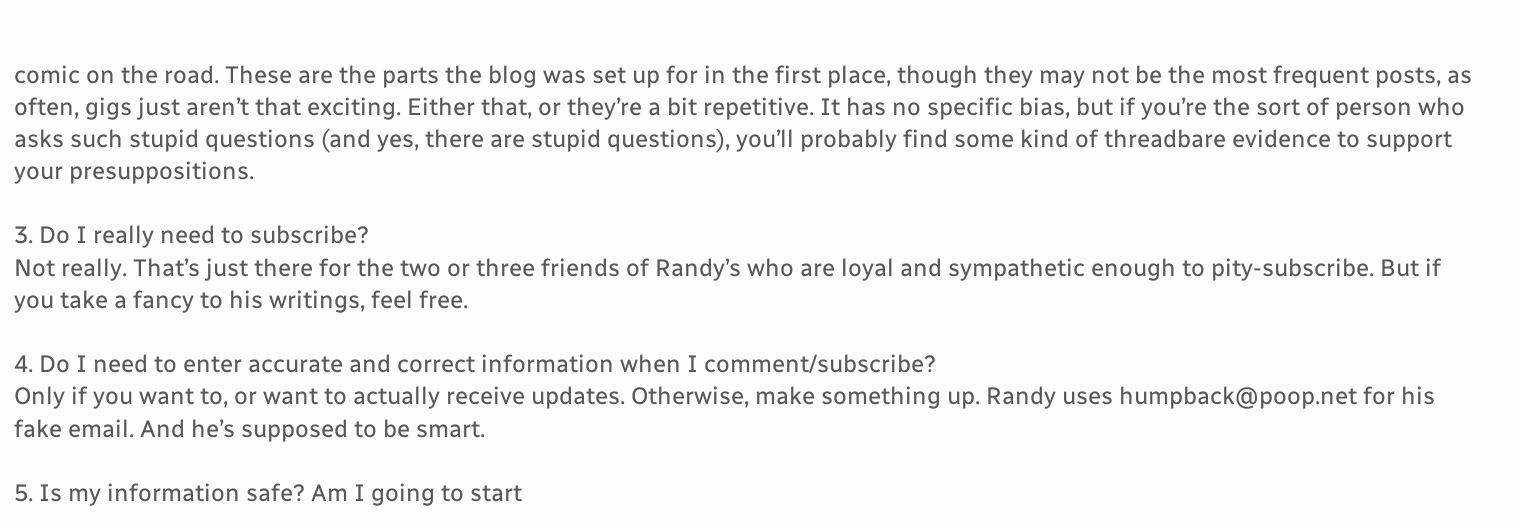comic on the road. These are the parts the blog was set up for in the first place, though they may not be the most frequent posts, as often, gigs just aren’t that exciting. Either that, or they’re a bit repetitive. It has no specific bias, but if you’re the sort of person who asks such stupid questions (and yes, there are stupid questions), you’ll probably find some kind of threadbare evidence to support your presuppositions.

3. Do I really need to subscribe?
Not really. That’s just there for the two or three friends of Randy’s who are loyal and sympathetic enough to pity-subscribe. But if you take a fancy to his writings, feel free.

4. Do I need to enter accurate and correct information when I comment/subscribe?
Only if you want to, or want to actually receive updates. Otherwise, make something up. Randy uses humpback@poop.net for his fake email. And he’s supposed to be smart.

5. Is my information safe? Am I going to start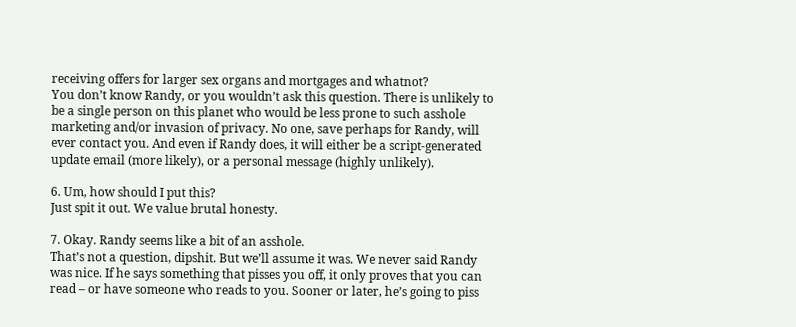receiving offers for larger sex organs and mortgages and whatnot?
You don’t know Randy, or you wouldn’t ask this question. There is unlikely to be a single person on this planet who would be less prone to such asshole marketing and/or invasion of privacy. No one, save perhaps for Randy, will ever contact you. And even if Randy does, it will either be a script-generated update email (more likely), or a personal message (highly unlikely).

6. Um, how should I put this?
Just spit it out. We value brutal honesty.

7. Okay. Randy seems like a bit of an asshole.
That’s not a question, dipshit. But we’ll assume it was. We never said Randy was nice. If he says something that pisses you off, it only proves that you can read – or have someone who reads to you. Sooner or later, he’s going to piss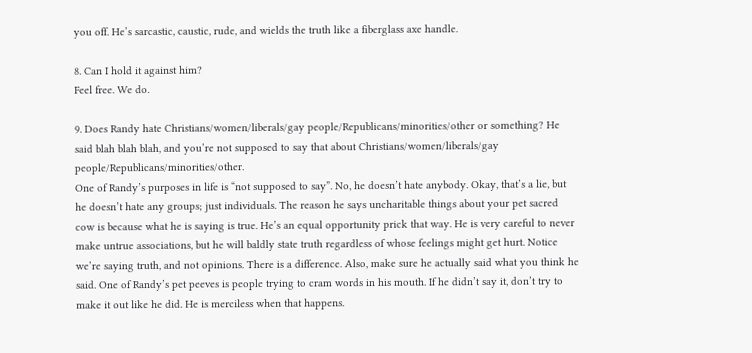you off. He’s sarcastic, caustic, rude, and wields the truth like a fiberglass axe handle.

8. Can I hold it against him?
Feel free. We do.

9. Does Randy hate Christians/women/liberals/gay people/Republicans/minorities/other or something? He said blah blah blah, and you’re not supposed to say that about Christians/women/liberals/gay people/Republicans/minorities/other.
One of Randy’s purposes in life is “not supposed to say”. No, he doesn’t hate anybody. Okay, that’s a lie, but he doesn’t hate any groups; just individuals. The reason he says uncharitable things about your pet sacred cow is because what he is saying is true. He’s an equal opportunity prick that way. He is very careful to never make untrue associations, but he will baldly state truth regardless of whose feelings might get hurt. Notice we’re saying truth, and not opinions. There is a difference. Also, make sure he actually said what you think he said. One of Randy’s pet peeves is people trying to cram words in his mouth. If he didn’t say it, don’t try to make it out like he did. He is merciless when that happens.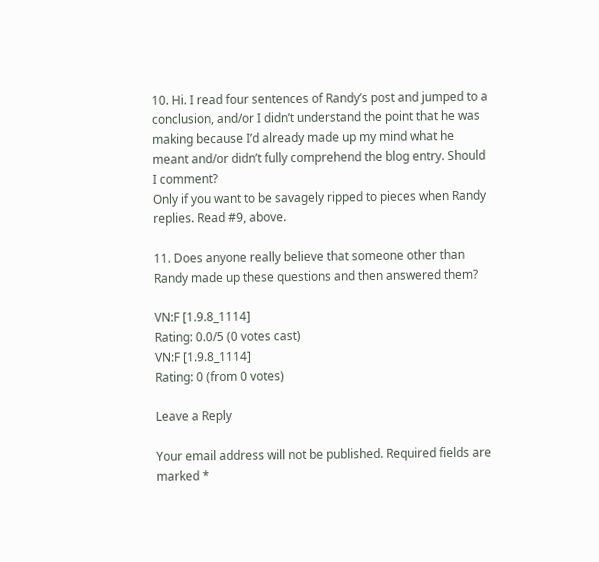10. Hi. I read four sentences of Randy’s post and jumped to a conclusion, and/or I didn’t understand the point that he was making because I’d already made up my mind what he meant and/or didn’t fully comprehend the blog entry. Should I comment?
Only if you want to be savagely ripped to pieces when Randy replies. Read #9, above.

11. Does anyone really believe that someone other than Randy made up these questions and then answered them?

VN:F [1.9.8_1114]
Rating: 0.0/5 (0 votes cast)
VN:F [1.9.8_1114]
Rating: 0 (from 0 votes)

Leave a Reply

Your email address will not be published. Required fields are marked *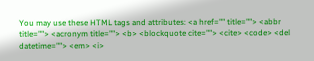You may use these HTML tags and attributes: <a href="" title=""> <abbr title=""> <acronym title=""> <b> <blockquote cite=""> <cite> <code> <del datetime=""> <em> <i>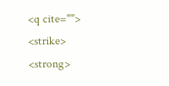<q cite=""> <strike> <strong>